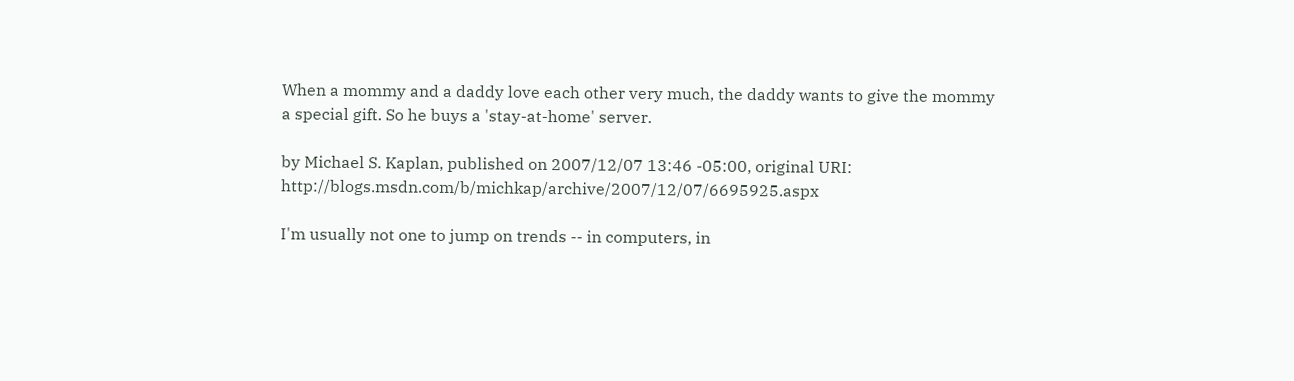When a mommy and a daddy love each other very much, the daddy wants to give the mommy a special gift. So he buys a 'stay-at-home' server.

by Michael S. Kaplan, published on 2007/12/07 13:46 -05:00, original URI: http://blogs.msdn.com/b/michkap/archive/2007/12/07/6695925.aspx

I'm usually not one to jump on trends -- in computers, in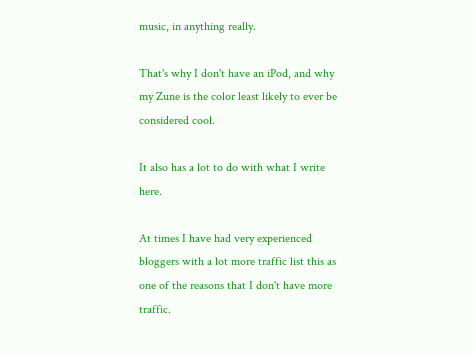music, in anything really.

That's why I don't have an iPod, and why my Zune is the color least likely to ever be considered cool.

It also has a lot to do with what I write here.

At times I have had very experienced bloggers with a lot more traffic list this as one of the reasons that I don't have more traffic.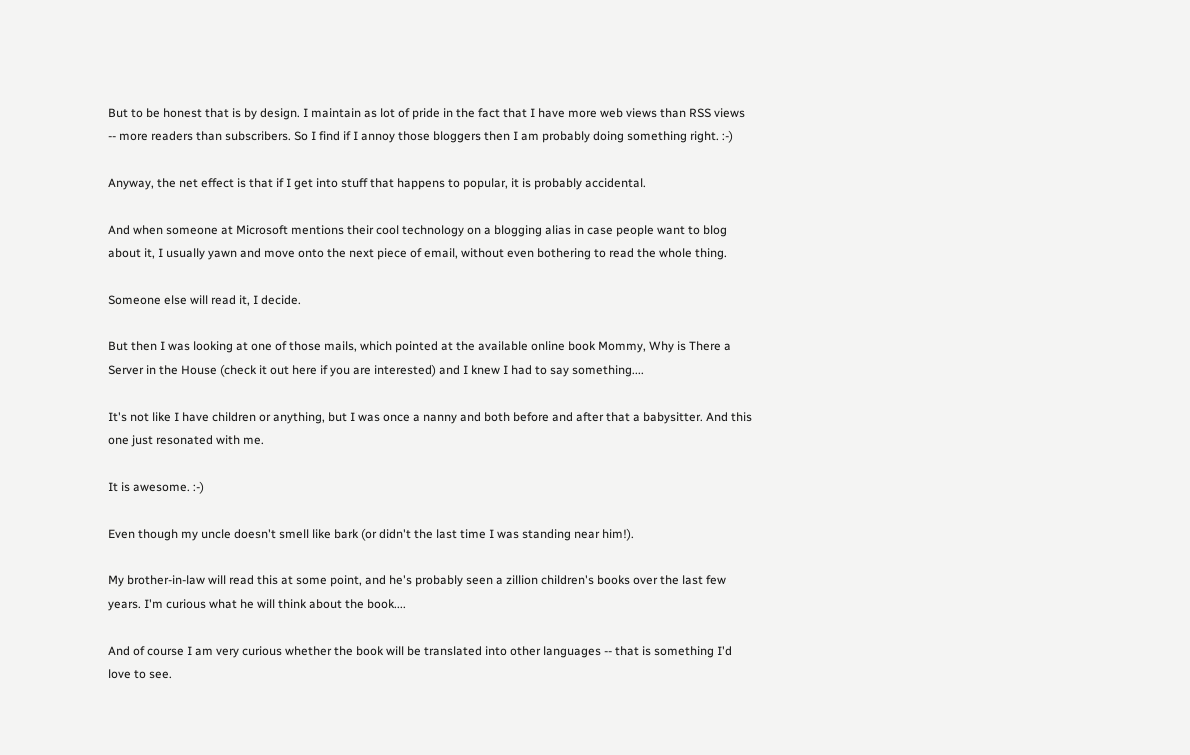But to be honest that is by design. I maintain as lot of pride in the fact that I have more web views than RSS views -- more readers than subscribers. So I find if I annoy those bloggers then I am probably doing something right. :-)

Anyway, the net effect is that if I get into stuff that happens to popular, it is probably accidental.

And when someone at Microsoft mentions their cool technology on a blogging alias in case people want to blog about it, I usually yawn and move onto the next piece of email, without even bothering to read the whole thing.

Someone else will read it, I decide.

But then I was looking at one of those mails, which pointed at the available online book Mommy, Why is There a Server in the House (check it out here if you are interested) and I knew I had to say something....

It's not like I have children or anything, but I was once a nanny and both before and after that a babysitter. And this one just resonated with me.

It is awesome. :-)

Even though my uncle doesn't smell like bark (or didn't the last time I was standing near him!).

My brother-in-law will read this at some point, and he's probably seen a zillion children's books over the last few years. I'm curious what he will think about the book....

And of course I am very curious whether the book will be translated into other languages -- that is something I'd love to see.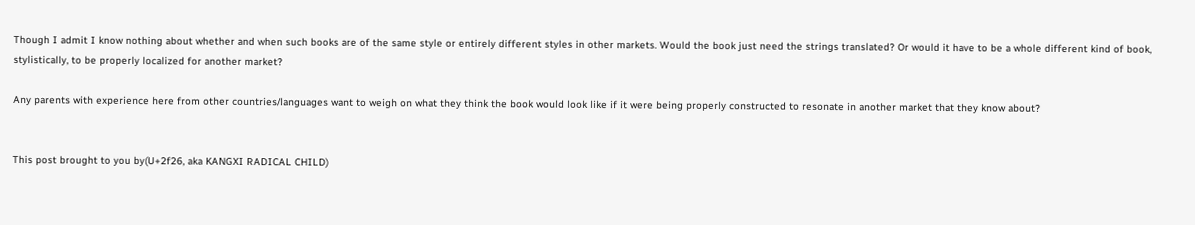Though I admit I know nothing about whether and when such books are of the same style or entirely different styles in other markets. Would the book just need the strings translated? Or would it have to be a whole different kind of book, stylistically, to be properly localized for another market?

Any parents with experience here from other countries/languages want to weigh on what they think the book would look like if it were being properly constructed to resonate in another market that they know about?


This post brought to you by(U+2f26, aka KANGXI RADICAL CHILD)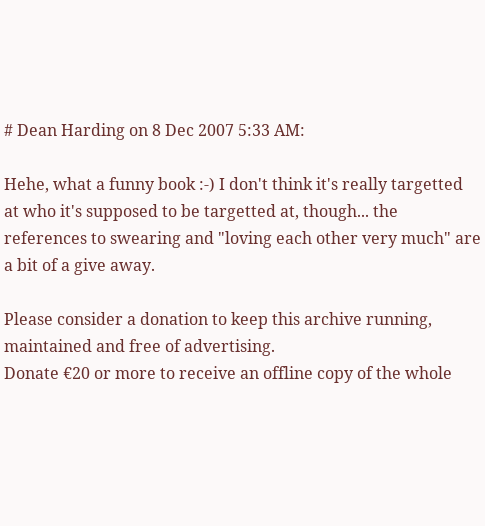# Dean Harding on 8 Dec 2007 5:33 AM:

Hehe, what a funny book :-) I don't think it's really targetted at who it's supposed to be targetted at, though... the references to swearing and "loving each other very much" are a bit of a give away.

Please consider a donation to keep this archive running, maintained and free of advertising.
Donate €20 or more to receive an offline copy of the whole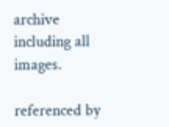archive including all images.

referenced by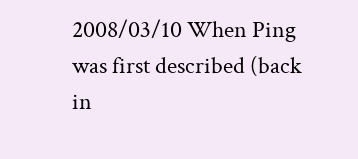2008/03/10 When Ping was first described (back in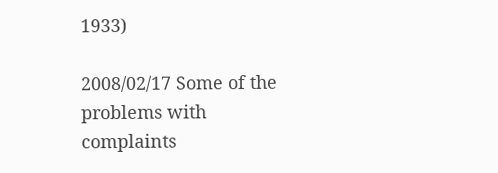1933)

2008/02/17 Some of the problems with complaints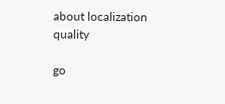about localization quality

go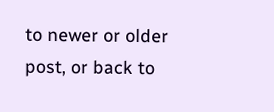to newer or older post, or back to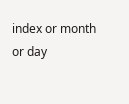index or month or day